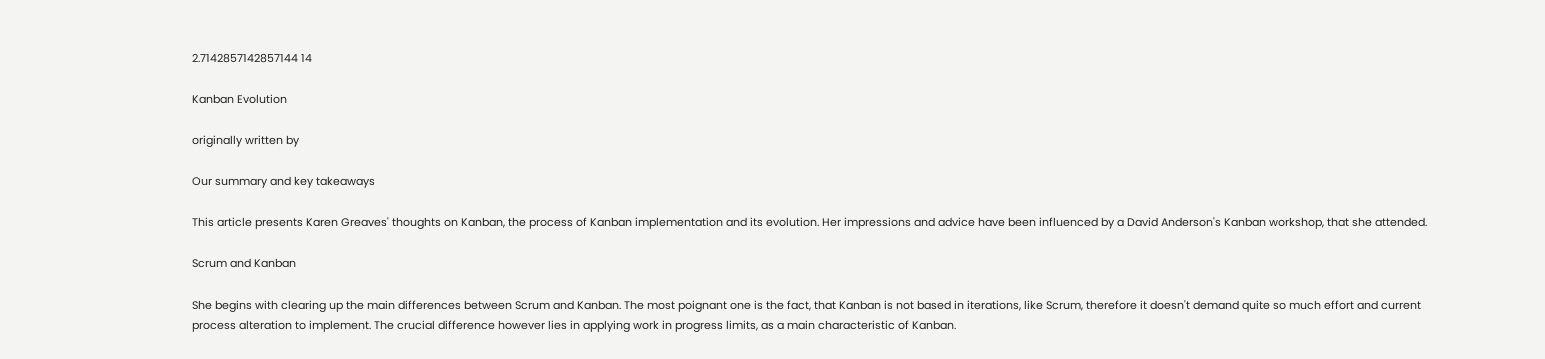2.7142857142857144 14

Kanban Evolution

originally written by

Our summary and key takeaways

This article presents Karen Greaves' thoughts on Kanban, the process of Kanban implementation and its evolution. Her impressions and advice have been influenced by a David Anderson's Kanban workshop, that she attended.

Scrum and Kanban

She begins with clearing up the main differences between Scrum and Kanban. The most poignant one is the fact, that Kanban is not based in iterations, like Scrum, therefore it doesn't demand quite so much effort and current process alteration to implement. The crucial difference however lies in applying work in progress limits, as a main characteristic of Kanban.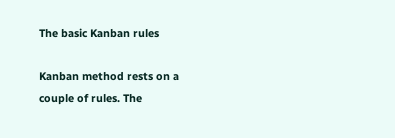The basic Kanban rules

Kanban method rests on a couple of rules. The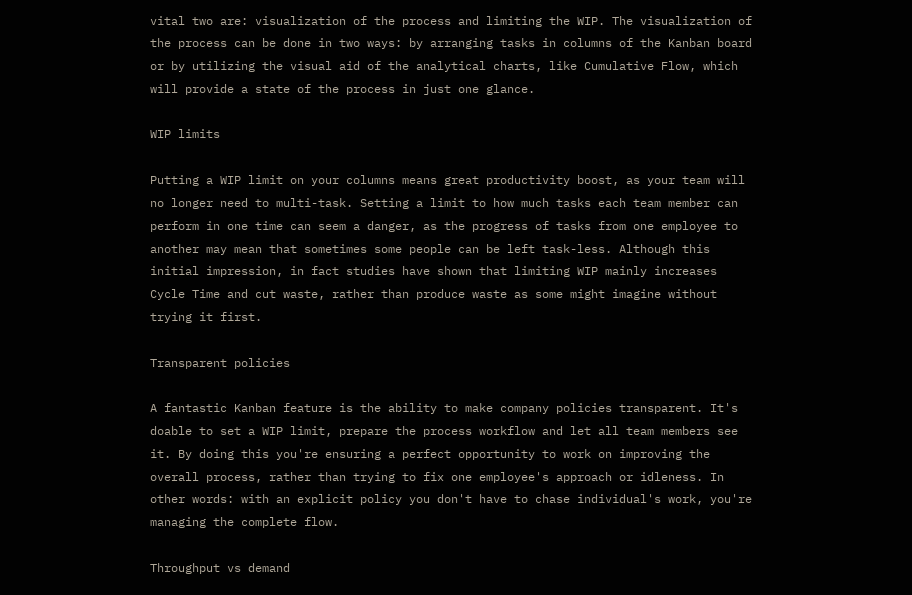vital two are: visualization of the process and limiting the WIP. The visualization of the process can be done in two ways: by arranging tasks in columns of the Kanban board or by utilizing the visual aid of the analytical charts, like Cumulative Flow, which will provide a state of the process in just one glance.

WIP limits

Putting a WIP limit on your columns means great productivity boost, as your team will no longer need to multi-task. Setting a limit to how much tasks each team member can perform in one time can seem a danger, as the progress of tasks from one employee to another may mean that sometimes some people can be left task-less. Although this initial impression, in fact studies have shown that limiting WIP mainly increases Cycle Time and cut waste, rather than produce waste as some might imagine without trying it first.

Transparent policies

A fantastic Kanban feature is the ability to make company policies transparent. It's doable to set a WIP limit, prepare the process workflow and let all team members see it. By doing this you're ensuring a perfect opportunity to work on improving the overall process, rather than trying to fix one employee's approach or idleness. In other words: with an explicit policy you don't have to chase individual's work, you're managing the complete flow.

Throughput vs demand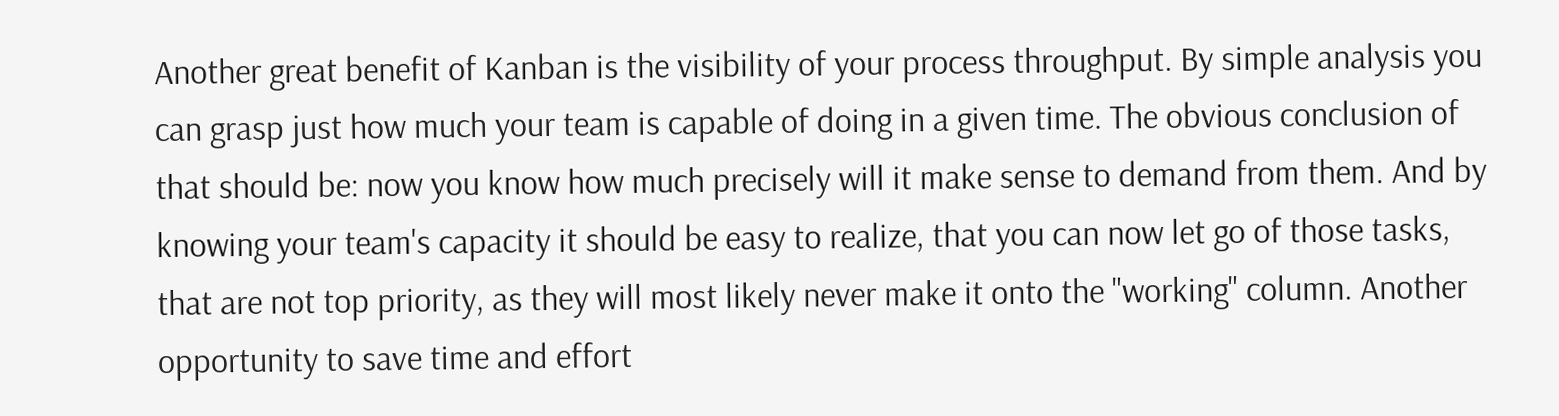Another great benefit of Kanban is the visibility of your process throughput. By simple analysis you can grasp just how much your team is capable of doing in a given time. The obvious conclusion of that should be: now you know how much precisely will it make sense to demand from them. And by knowing your team's capacity it should be easy to realize, that you can now let go of those tasks, that are not top priority, as they will most likely never make it onto the "working" column. Another opportunity to save time and effort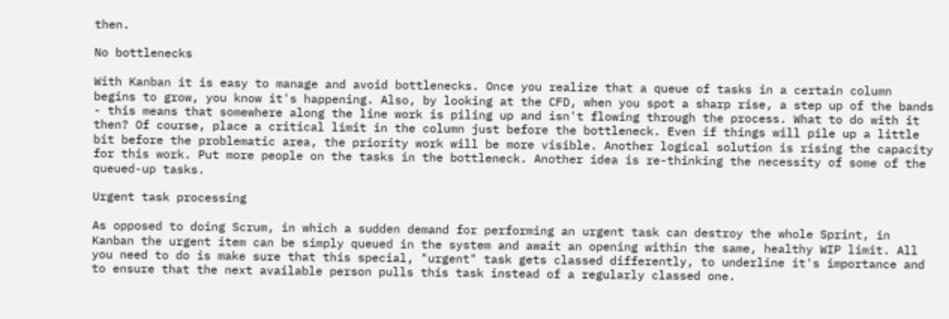then.

No bottlenecks

With Kanban it is easy to manage and avoid bottlenecks. Once you realize that a queue of tasks in a certain column begins to grow, you know it's happening. Also, by looking at the CFD, when you spot a sharp rise, a step up of the bands - this means that somewhere along the line work is piling up and isn't flowing through the process. What to do with it then? Of course, place a critical limit in the column just before the bottleneck. Even if things will pile up a little bit before the problematic area, the priority work will be more visible. Another logical solution is rising the capacity for this work. Put more people on the tasks in the bottleneck. Another idea is re-thinking the necessity of some of the queued-up tasks.

Urgent task processing

As opposed to doing Scrum, in which a sudden demand for performing an urgent task can destroy the whole Sprint, in Kanban the urgent item can be simply queued in the system and await an opening within the same, healthy WIP limit. All you need to do is make sure that this special, "urgent" task gets classed differently, to underline it's importance and to ensure that the next available person pulls this task instead of a regularly classed one.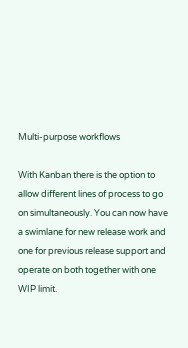Multi-purpose workflows

With Kanban there is the option to allow different lines of process to go on simultaneously. You can now have a swimlane for new release work and one for previous release support and operate on both together with one WIP limit.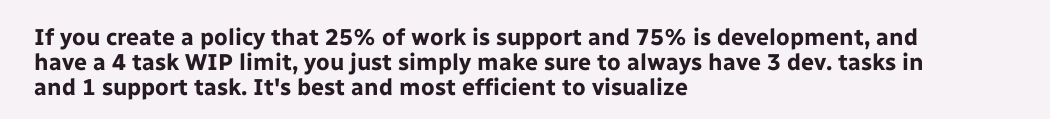If you create a policy that 25% of work is support and 75% is development, and have a 4 task WIP limit, you just simply make sure to always have 3 dev. tasks in and 1 support task. It's best and most efficient to visualize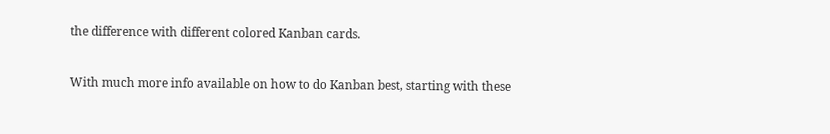the difference with different colored Kanban cards.

With much more info available on how to do Kanban best, starting with these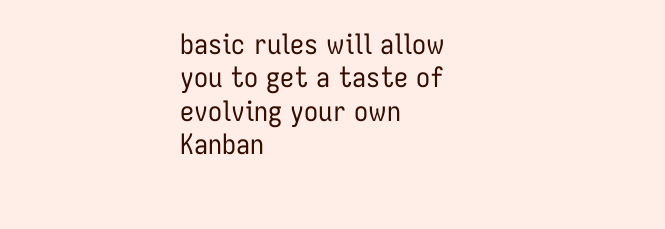basic rules will allow you to get a taste of evolving your own Kanban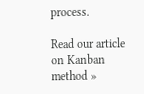process.

Read our article on Kanban method »